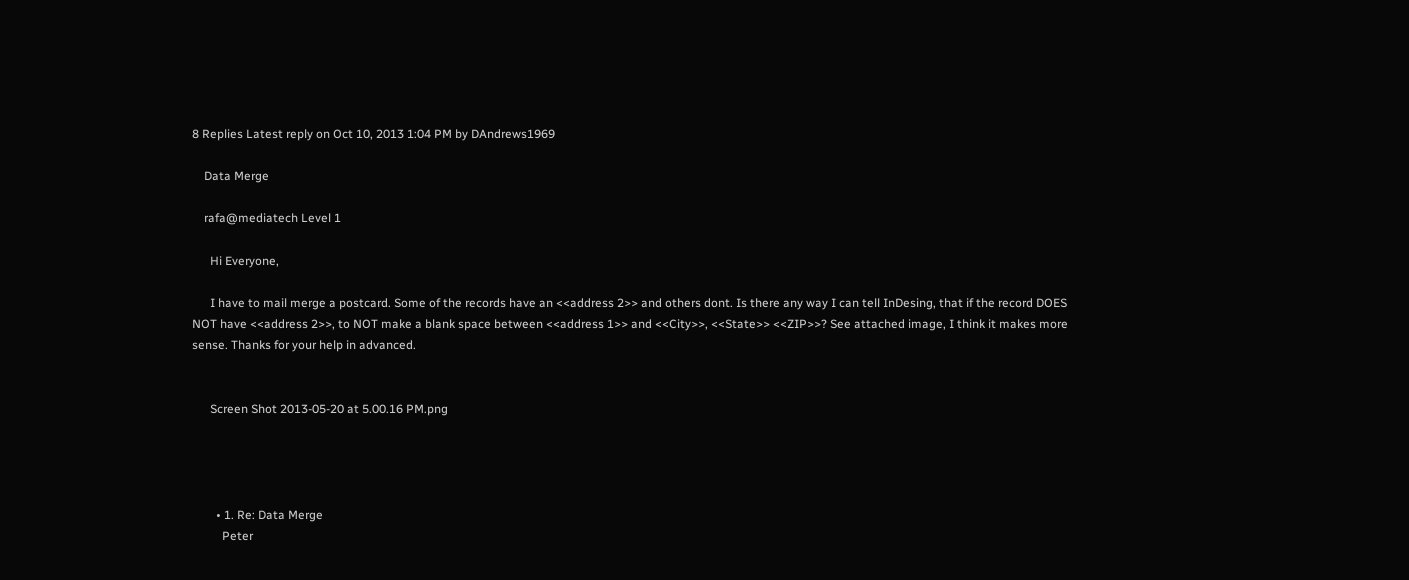8 Replies Latest reply on Oct 10, 2013 1:04 PM by DAndrews1969

    Data Merge

    rafa@mediatech Level 1

      Hi Everyone,

      I have to mail merge a postcard. Some of the records have an <<address 2>> and others dont. Is there any way I can tell InDesing, that if the record DOES NOT have <<address 2>>, to NOT make a blank space between <<address 1>> and <<City>>, <<State>> <<ZIP>>? See attached image, I think it makes more sense. Thanks for your help in advanced.


      Screen Shot 2013-05-20 at 5.00.16 PM.png




        • 1. Re: Data Merge
          Peter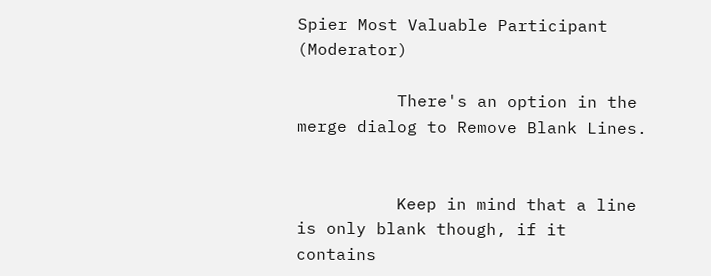Spier Most Valuable Participant (Moderator)

          There's an option in the merge dialog to Remove Blank Lines.


          Keep in mind that a line is only blank though, if it contains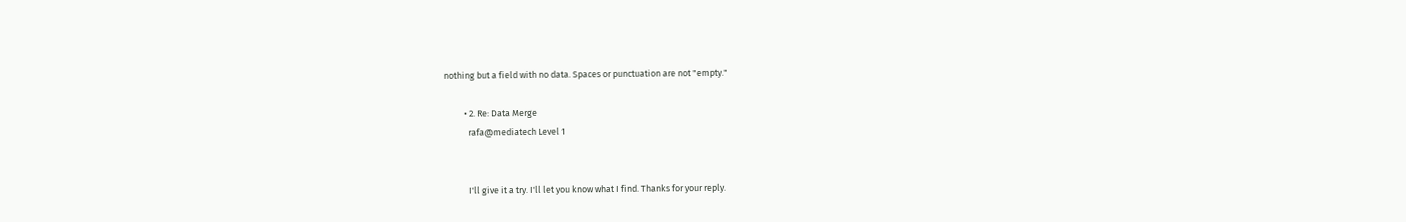nothing but a field with no data. Spaces or punctuation are not "empty."

          • 2. Re: Data Merge
            rafa@mediatech Level 1


            I'll give it a try. I'll let you know what I find. Thanks for your reply.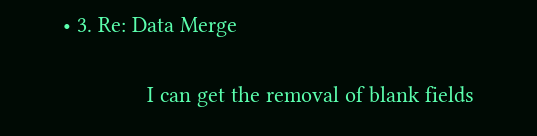• 3. Re: Data Merge

              I can get the removal of blank fields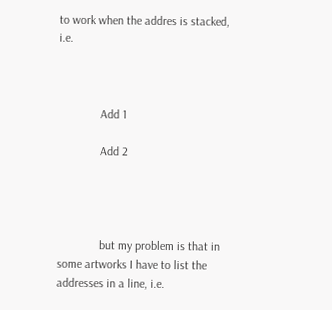to work when the addres is stacked, i.e.



              Add 1

              Add 2




              but my problem is that in some artworks I have to list the addresses in a line, i.e.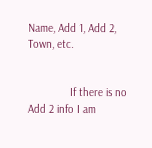Name, Add 1, Add 2, Town, etc.


              If there is no Add 2 info I am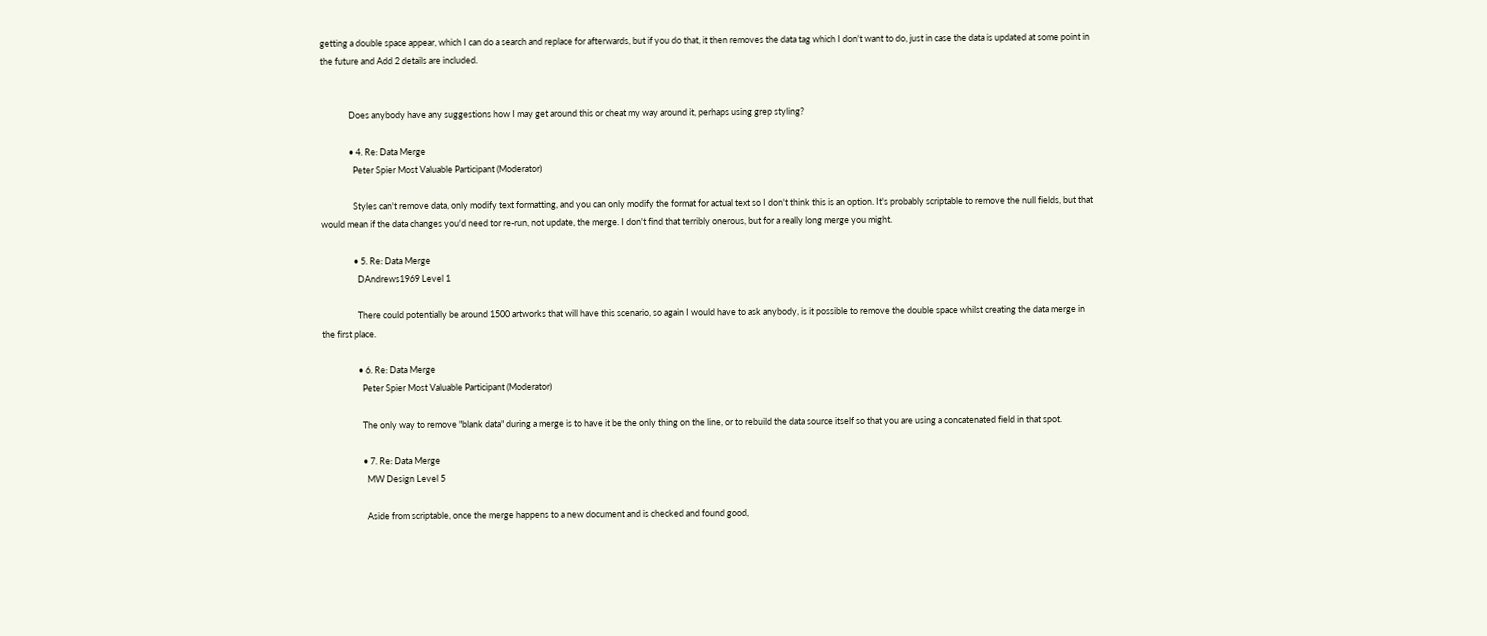getting a double space appear, which I can do a search and replace for afterwards, but if you do that, it then removes the data tag which I don't want to do, just in case the data is updated at some point in the future and Add 2 details are included.


              Does anybody have any suggestions how I may get around this or cheat my way around it, perhaps using grep styling?

              • 4. Re: Data Merge
                Peter Spier Most Valuable Participant (Moderator)

                Styles can't remove data, only modify text formatting, and you can only modify the format for actual text so I don't think this is an option. It's probably scriptable to remove the null fields, but that would mean if the data changes you'd need tor re-run, not update, the merge. I don't find that terribly onerous, but for a really long merge you might.

                • 5. Re: Data Merge
                  DAndrews1969 Level 1

                  There could potentially be around 1500 artworks that will have this scenario, so again I would have to ask anybody, is it possible to remove the double space whilst creating the data merge in the first place.

                  • 6. Re: Data Merge
                    Peter Spier Most Valuable Participant (Moderator)

                    The only way to remove "blank data" during a merge is to have it be the only thing on the line, or to rebuild the data source itself so that you are using a concatenated field in that spot.

                    • 7. Re: Data Merge
                      MW Design Level 5

                      Aside from scriptable, once the merge happens to a new document and is checked and found good,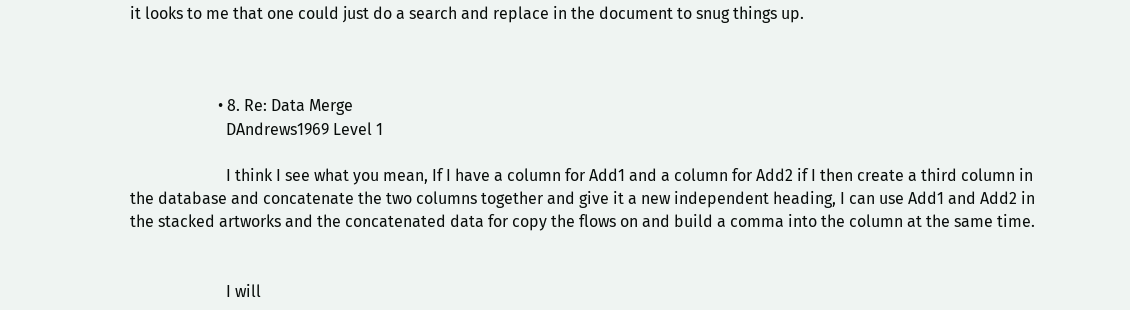it looks to me that one could just do a search and replace in the document to snug things up.



                      • 8. Re: Data Merge
                        DAndrews1969 Level 1

                        I think I see what you mean, If I have a column for Add1 and a column for Add2 if I then create a third column in the database and concatenate the two columns together and give it a new independent heading, I can use Add1 and Add2 in the stacked artworks and the concatenated data for copy the flows on and build a comma into the column at the same time.


                        I will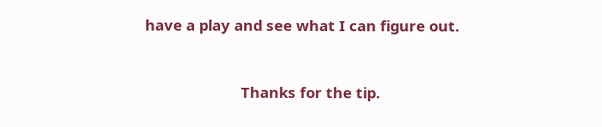have a play and see what I can figure out.


                        Thanks for the tip.